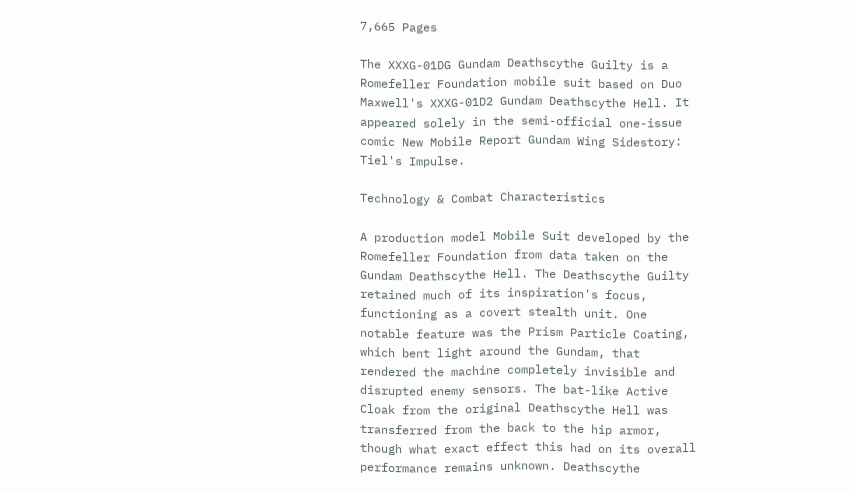7,665 Pages

The XXXG-01DG Gundam Deathscythe Guilty is a Romefeller Foundation mobile suit based on Duo Maxwell's XXXG-01D2 Gundam Deathscythe Hell. It appeared solely in the semi-official one-issue comic New Mobile Report Gundam Wing Sidestory: Tiel's Impulse.

Technology & Combat Characteristics

A production model Mobile Suit developed by the Romefeller Foundation from data taken on the Gundam Deathscythe Hell. The Deathscythe Guilty retained much of its inspiration's focus, functioning as a covert stealth unit. One notable feature was the Prism Particle Coating, which bent light around the Gundam, that rendered the machine completely invisible and disrupted enemy sensors. The bat-like Active Cloak from the original Deathscythe Hell was transferred from the back to the hip armor, though what exact effect this had on its overall performance remains unknown. Deathscythe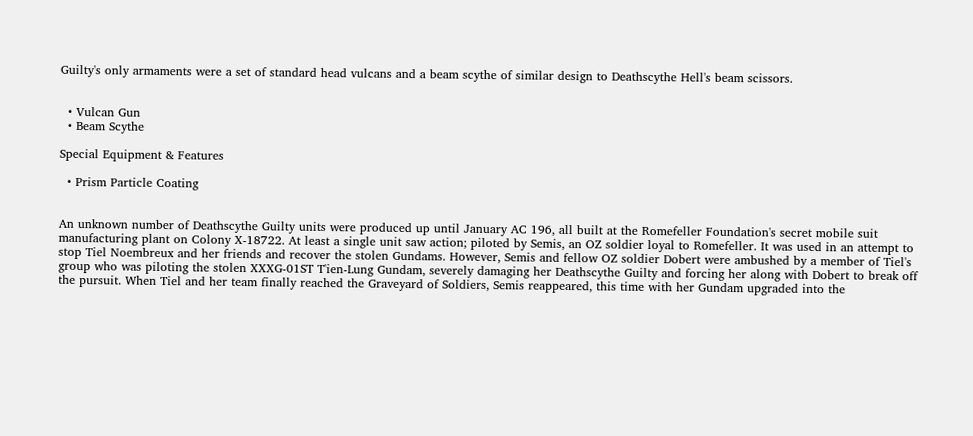Guilty's only armaments were a set of standard head vulcans and a beam scythe of similar design to Deathscythe Hell's beam scissors.


  • Vulcan Gun
  • Beam Scythe

Special Equipment & Features

  • Prism Particle Coating


An unknown number of Deathscythe Guilty units were produced up until January AC 196, all built at the Romefeller Foundation's secret mobile suit manufacturing plant on Colony X-18722. At least a single unit saw action; piloted by Semis, an OZ soldier loyal to Romefeller. It was used in an attempt to stop Tiel Noembreux and her friends and recover the stolen Gundams. However, Semis and fellow OZ soldier Dobert were ambushed by a member of Tiel's group who was piloting the stolen XXXG-01ST T'ien-Lung Gundam, severely damaging her Deathscythe Guilty and forcing her along with Dobert to break off the pursuit. When Tiel and her team finally reached the Graveyard of Soldiers, Semis reappeared, this time with her Gundam upgraded into the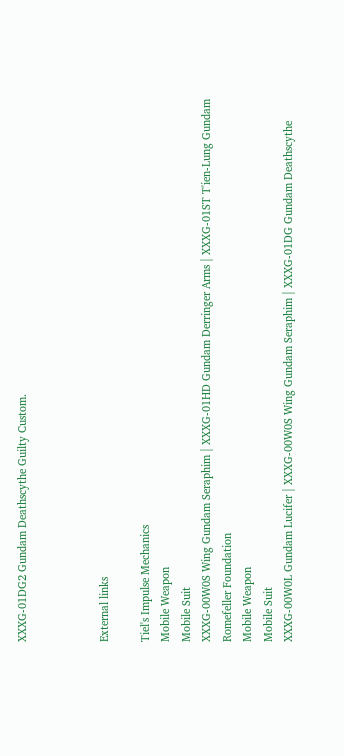XXXG-01DG2 Gundam Deathscythe Guilty Custom.



External links

Tiel's Impulse Mechanics
Mobile Weapon
Mobile Suit
XXXG-00W0S Wing Gundam Seraphim | XXXG-01HD Gundam Derringer Arms | XXXG-01ST T'ien-Lung Gundam
Romefeller Foundation
Mobile Weapon
Mobile Suit
XXXG-00W0L Gundam Lucifer | XXXG-00W0S Wing Gundam Seraphim | XXXG-01DG Gundam Deathscythe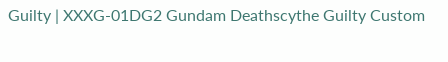Guilty | XXXG-01DG2 Gundam Deathscythe Guilty Custom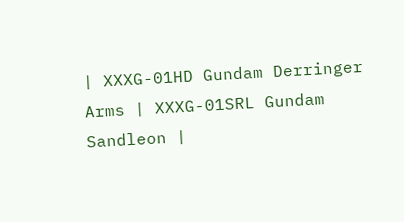| XXXG-01HD Gundam Derringer Arms | XXXG-01SRL Gundam Sandleon |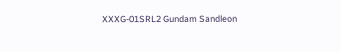XXXG-01SRL2 Gundam Sandleon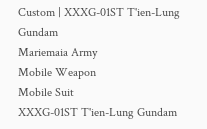Custom | XXXG-01ST T'ien-Lung Gundam
Mariemaia Army
Mobile Weapon
Mobile Suit
XXXG-01ST T'ien-Lung Gundam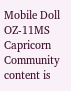Mobile Doll
OZ-11MS Capricorn
Community content is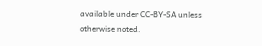available under CC-BY-SA unless otherwise noted.